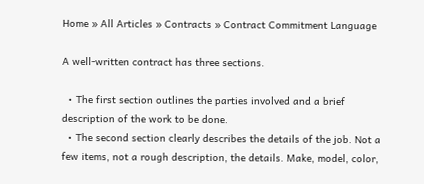Home » All Articles » Contracts » Contract Commitment Language

A well-written contract has three sections.

  • The first section outlines the parties involved and a brief description of the work to be done.
  • The second section clearly describes the details of the job. Not a few items, not a rough description, the details. Make, model, color,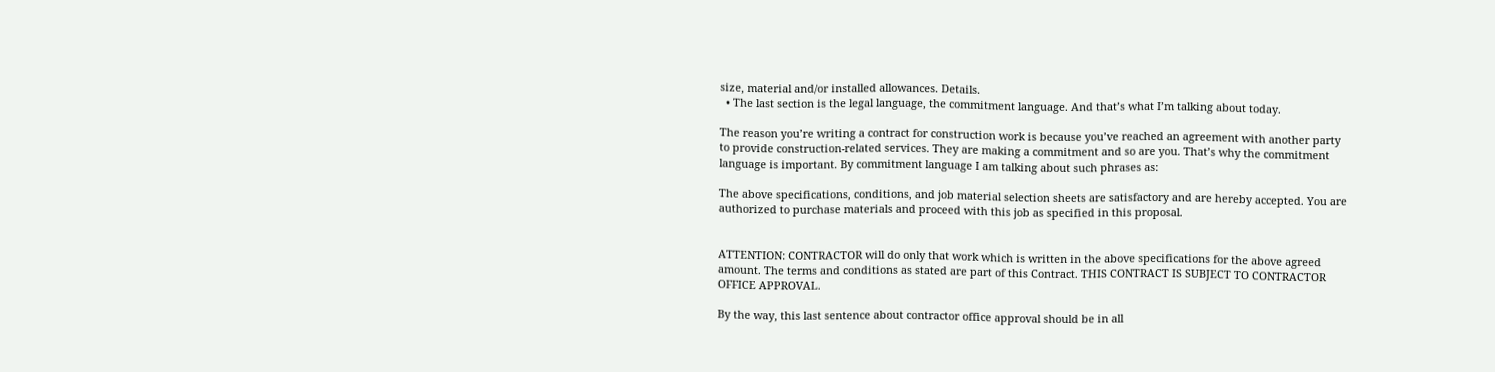size, material and/or installed allowances. Details.
  • The last section is the legal language, the commitment language. And that’s what I’m talking about today.

The reason you’re writing a contract for construction work is because you’ve reached an agreement with another party to provide construction-related services. They are making a commitment and so are you. That’s why the commitment language is important. By commitment language I am talking about such phrases as:

The above specifications, conditions, and job material selection sheets are satisfactory and are hereby accepted. You are authorized to purchase materials and proceed with this job as specified in this proposal.


ATTENTION: CONTRACTOR will do only that work which is written in the above specifications for the above agreed amount. The terms and conditions as stated are part of this Contract. THIS CONTRACT IS SUBJECT TO CONTRACTOR OFFICE APPROVAL.

By the way, this last sentence about contractor office approval should be in all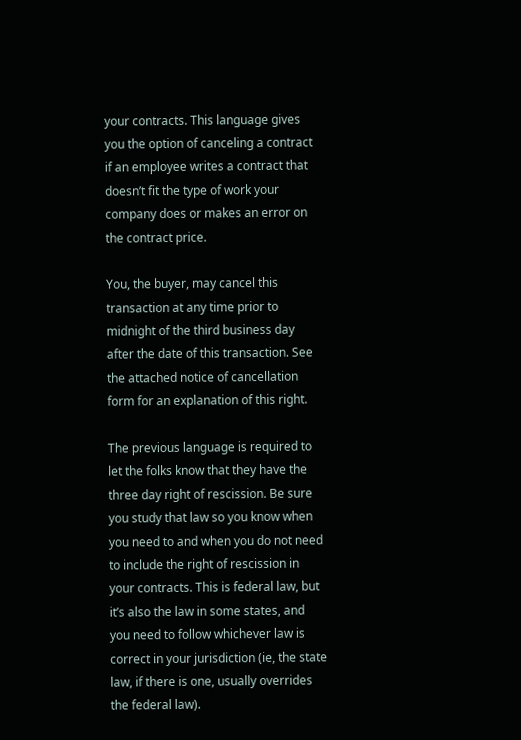your contracts. This language gives you the option of canceling a contract if an employee writes a contract that doesn’t fit the type of work your company does or makes an error on the contract price.

You, the buyer, may cancel this transaction at any time prior to midnight of the third business day after the date of this transaction. See the attached notice of cancellation form for an explanation of this right.

The previous language is required to let the folks know that they have the three day right of rescission. Be sure you study that law so you know when you need to and when you do not need to include the right of rescission in your contracts. This is federal law, but it’s also the law in some states, and you need to follow whichever law is correct in your jurisdiction (ie, the state law, if there is one, usually overrides the federal law).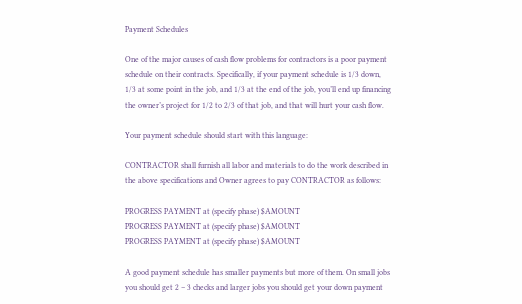Payment Schedules

One of the major causes of cash flow problems for contractors is a poor payment schedule on their contracts. Specifically, if your payment schedule is 1/3 down, 1/3 at some point in the job, and 1/3 at the end of the job, you’ll end up financing the owner’s project for 1/2 to 2/3 of that job, and that will hurt your cash flow.

Your payment schedule should start with this language:

CONTRACTOR shall furnish all labor and materials to do the work described in the above specifications and Owner agrees to pay CONTRACTOR as follows:

PROGRESS PAYMENT at (specify phase) $AMOUNT
PROGRESS PAYMENT at (specify phase) $AMOUNT
PROGRESS PAYMENT at (specify phase) $AMOUNT

A good payment schedule has smaller payments but more of them. On small jobs you should get 2 – 3 checks and larger jobs you should get your down payment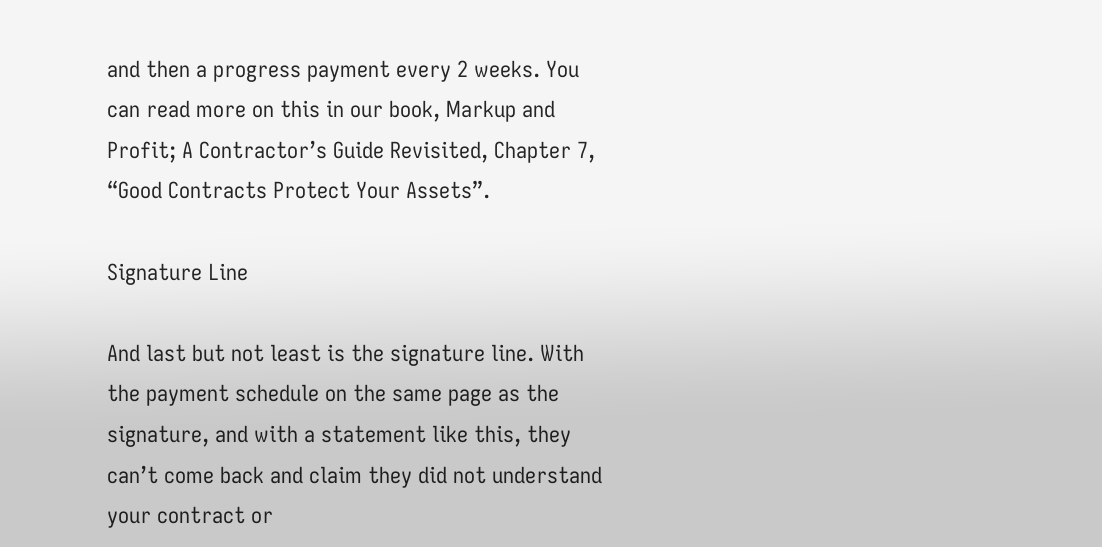and then a progress payment every 2 weeks. You can read more on this in our book, Markup and Profit; A Contractor’s Guide Revisited, Chapter 7, “Good Contracts Protect Your Assets”.

Signature Line

And last but not least is the signature line. With the payment schedule on the same page as the signature, and with a statement like this, they can’t come back and claim they did not understand your contract or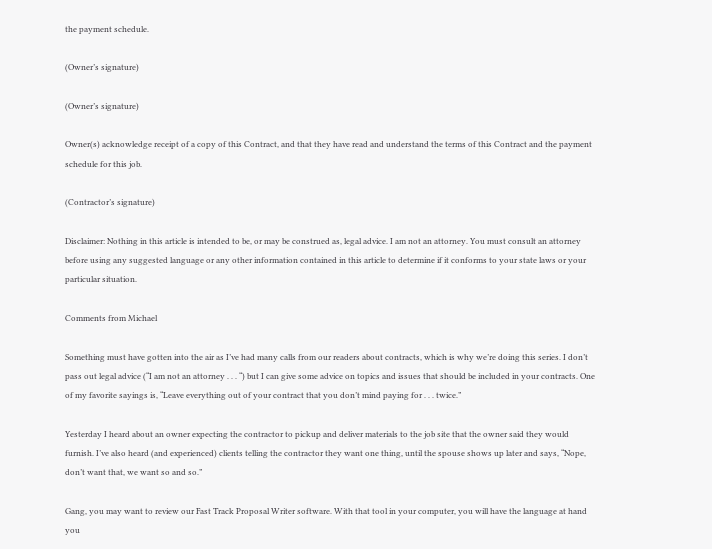the payment schedule.

(Owner’s signature)

(Owner’s signature)

Owner(s) acknowledge receipt of a copy of this Contract, and that they have read and understand the terms of this Contract and the payment schedule for this job.

(Contractor’s signature)

Disclaimer: Nothing in this article is intended to be, or may be construed as, legal advice. I am not an attorney. You must consult an attorney before using any suggested language or any other information contained in this article to determine if it conforms to your state laws or your particular situation.

Comments from Michael

Something must have gotten into the air as I’ve had many calls from our readers about contracts, which is why we’re doing this series. I don’t pass out legal advice (“I am not an attorney . . . “) but I can give some advice on topics and issues that should be included in your contracts. One of my favorite sayings is, “Leave everything out of your contract that you don’t mind paying for . . . twice.”

Yesterday I heard about an owner expecting the contractor to pickup and deliver materials to the job site that the owner said they would furnish. I’ve also heard (and experienced) clients telling the contractor they want one thing, until the spouse shows up later and says, “Nope, don’t want that, we want so and so.”

Gang, you may want to review our Fast Track Proposal Writer software. With that tool in your computer, you will have the language at hand you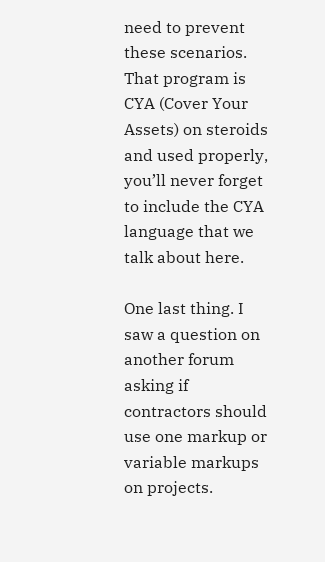need to prevent these scenarios. That program is CYA (Cover Your Assets) on steroids and used properly, you’ll never forget to include the CYA language that we talk about here.

One last thing. I saw a question on another forum asking if contractors should use one markup or variable markups on projects.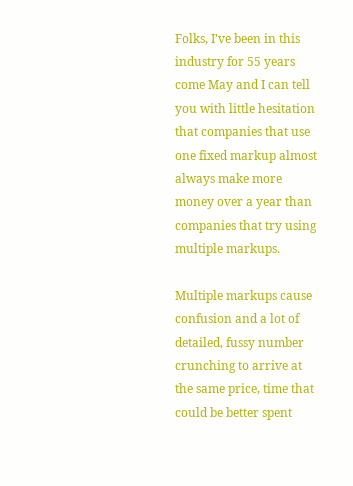Folks, I’ve been in this industry for 55 years come May and I can tell you with little hesitation that companies that use one fixed markup almost always make more money over a year than companies that try using multiple markups.

Multiple markups cause confusion and a lot of detailed, fussy number crunching to arrive at the same price, time that could be better spent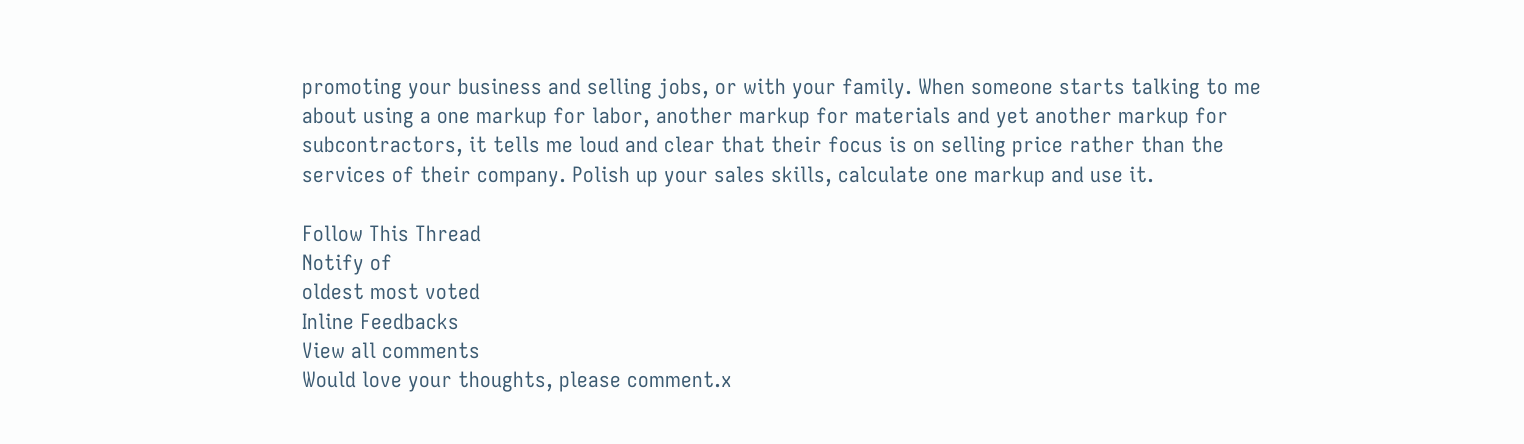promoting your business and selling jobs, or with your family. When someone starts talking to me about using a one markup for labor, another markup for materials and yet another markup for subcontractors, it tells me loud and clear that their focus is on selling price rather than the services of their company. Polish up your sales skills, calculate one markup and use it.

Follow This Thread
Notify of
oldest most voted
Inline Feedbacks
View all comments
Would love your thoughts, please comment.x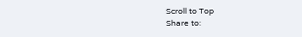Scroll to Top
Share to: